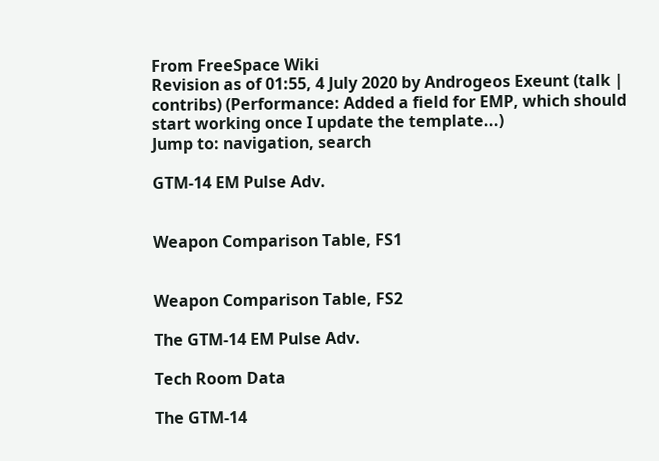From FreeSpace Wiki
Revision as of 01:55, 4 July 2020 by Androgeos Exeunt (talk | contribs) (Performance: Added a field for EMP, which should start working once I update the template...)
Jump to: navigation, search

GTM-14 EM Pulse Adv.


Weapon Comparison Table, FS1


Weapon Comparison Table, FS2

The GTM-14 EM Pulse Adv.

Tech Room Data

The GTM-14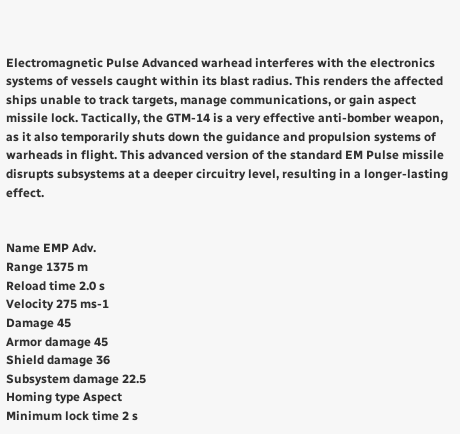Electromagnetic Pulse Advanced warhead interferes with the electronics systems of vessels caught within its blast radius. This renders the affected ships unable to track targets, manage communications, or gain aspect missile lock. Tactically, the GTM-14 is a very effective anti-bomber weapon, as it also temporarily shuts down the guidance and propulsion systems of warheads in flight. This advanced version of the standard EM Pulse missile disrupts subsystems at a deeper circuitry level, resulting in a longer-lasting effect.


Name EMP Adv.
Range 1375 m
Reload time 2.0 s
Velocity 275 ms-1
Damage 45
Armor damage 45
Shield damage 36
Subsystem damage 22.5
Homing type Aspect
Minimum lock time 2 s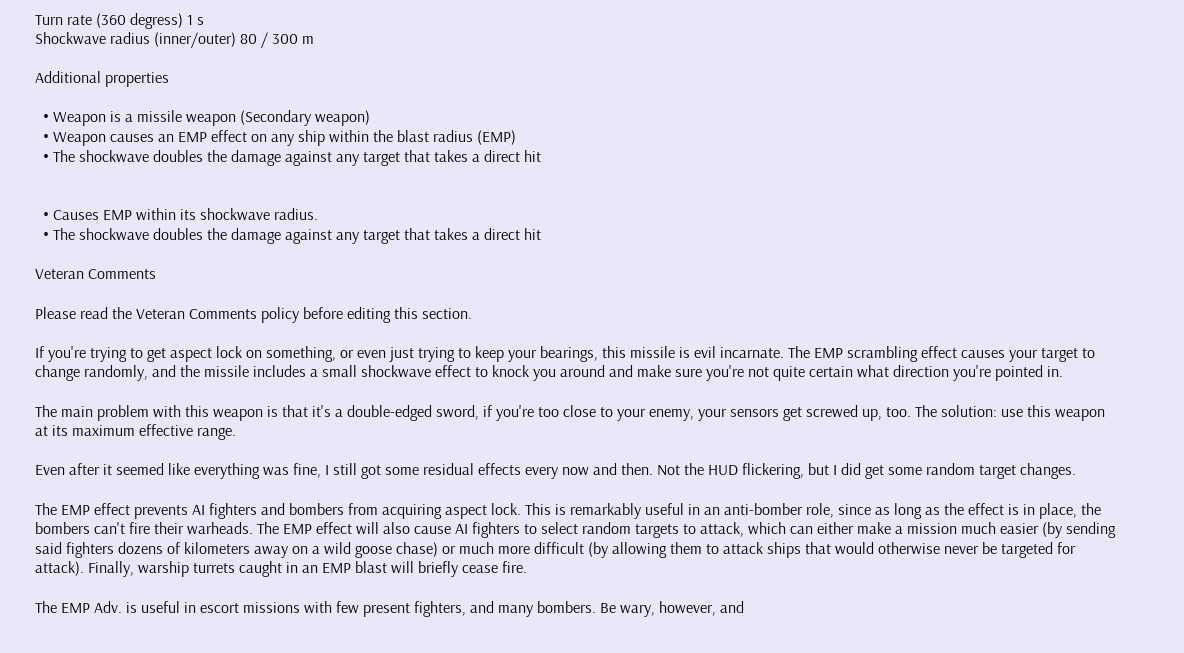Turn rate (360 degress) 1 s
Shockwave radius (inner/outer) 80 / 300 m

Additional properties

  • Weapon is a missile weapon (Secondary weapon)
  • Weapon causes an EMP effect on any ship within the blast radius (EMP)
  • The shockwave doubles the damage against any target that takes a direct hit


  • Causes EMP within its shockwave radius.
  • The shockwave doubles the damage against any target that takes a direct hit

Veteran Comments

Please read the Veteran Comments policy before editing this section.

If you're trying to get aspect lock on something, or even just trying to keep your bearings, this missile is evil incarnate. The EMP scrambling effect causes your target to change randomly, and the missile includes a small shockwave effect to knock you around and make sure you're not quite certain what direction you're pointed in.

The main problem with this weapon is that it's a double-edged sword, if you're too close to your enemy, your sensors get screwed up, too. The solution: use this weapon at its maximum effective range.

Even after it seemed like everything was fine, I still got some residual effects every now and then. Not the HUD flickering, but I did get some random target changes.

The EMP effect prevents AI fighters and bombers from acquiring aspect lock. This is remarkably useful in an anti-bomber role, since as long as the effect is in place, the bombers can't fire their warheads. The EMP effect will also cause AI fighters to select random targets to attack, which can either make a mission much easier (by sending said fighters dozens of kilometers away on a wild goose chase) or much more difficult (by allowing them to attack ships that would otherwise never be targeted for attack). Finally, warship turrets caught in an EMP blast will briefly cease fire.

The EMP Adv. is useful in escort missions with few present fighters, and many bombers. Be wary, however, and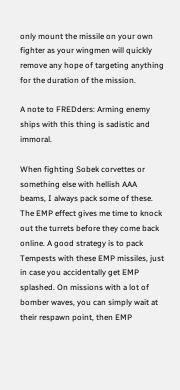only mount the missile on your own fighter as your wingmen will quickly remove any hope of targeting anything for the duration of the mission.

A note to FREDders: Arming enemy ships with this thing is sadistic and immoral.

When fighting Sobek corvettes or something else with hellish AAA beams, I always pack some of these. The EMP effect gives me time to knock out the turrets before they come back online. A good strategy is to pack Tempests with these EMP missiles, just in case you accidentally get EMP splashed. On missions with a lot of bomber waves, you can simply wait at their respawn point, then EMP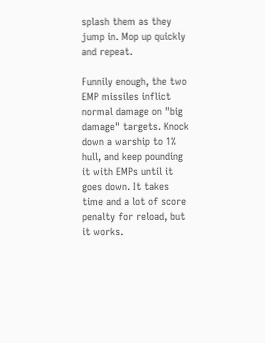splash them as they jump in. Mop up quickly and repeat.

Funnily enough, the two EMP missiles inflict normal damage on "big damage" targets. Knock down a warship to 1% hull, and keep pounding it with EMPs until it goes down. It takes time and a lot of score penalty for reload, but it works.